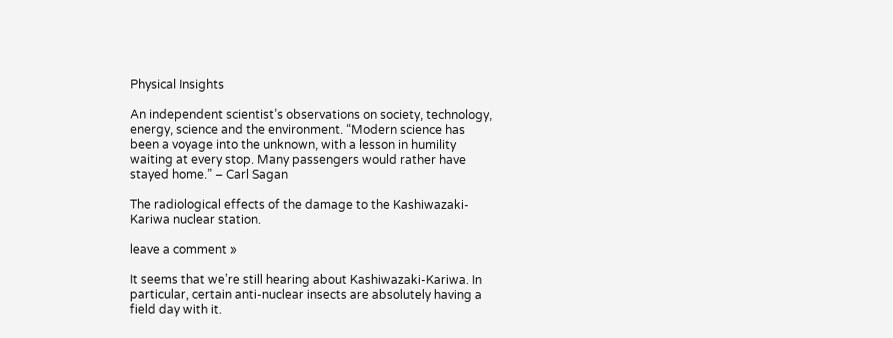Physical Insights

An independent scientist’s observations on society, technology, energy, science and the environment. “Modern science has been a voyage into the unknown, with a lesson in humility waiting at every stop. Many passengers would rather have stayed home.” – Carl Sagan

The radiological effects of the damage to the Kashiwazaki-Kariwa nuclear station.

leave a comment »

It seems that we’re still hearing about Kashiwazaki-Kariwa. In particular, certain anti-nuclear insects are absolutely having a field day with it.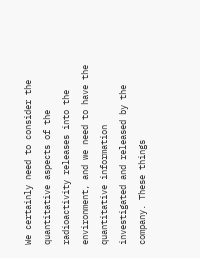We certainly need to consider the quantitative aspects of the radioactivity releases into the environment, and we need to have the quantitative information investigated and released by the company. These things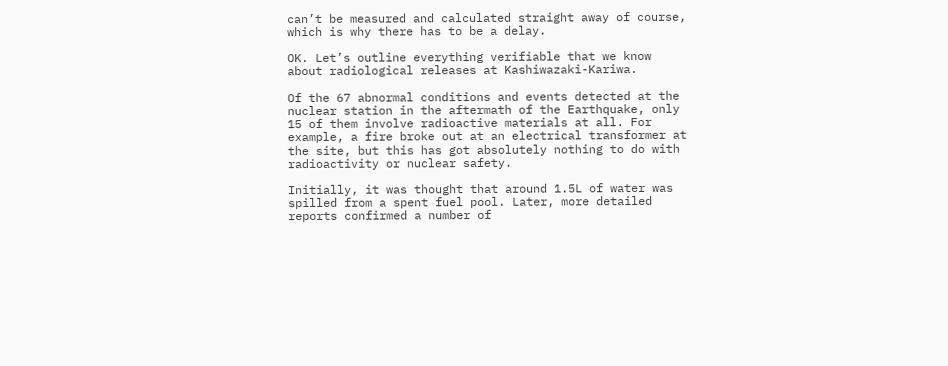can’t be measured and calculated straight away of course, which is why there has to be a delay.

OK. Let’s outline everything verifiable that we know about radiological releases at Kashiwazaki-Kariwa.

Of the 67 abnormal conditions and events detected at the nuclear station in the aftermath of the Earthquake, only 15 of them involve radioactive materials at all. For example, a fire broke out at an electrical transformer at the site, but this has got absolutely nothing to do with radioactivity or nuclear safety.

Initially, it was thought that around 1.5L of water was spilled from a spent fuel pool. Later, more detailed reports confirmed a number of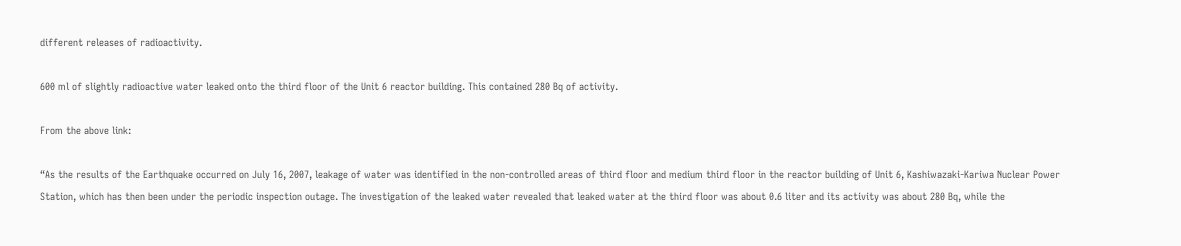different releases of radioactivity.

600 ml of slightly radioactive water leaked onto the third floor of the Unit 6 reactor building. This contained 280 Bq of activity.

From the above link:

“As the results of the Earthquake occurred on July 16, 2007, leakage of water was identified in the non-controlled areas of third floor and medium third floor in the reactor building of Unit 6, Kashiwazaki-Kariwa Nuclear Power Station, which has then been under the periodic inspection outage. The investigation of the leaked water revealed that leaked water at the third floor was about 0.6 liter and its activity was about 280 Bq, while the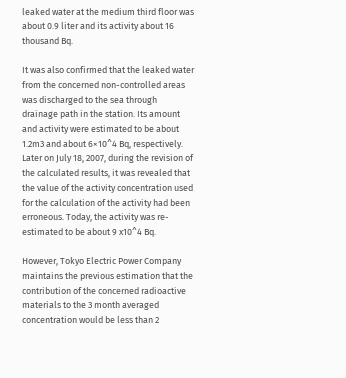leaked water at the medium third floor was about 0.9 liter and its activity about 16 thousand Bq.

It was also confirmed that the leaked water from the concerned non-controlled areas was discharged to the sea through drainage path in the station. Its amount and activity were estimated to be about 1.2m3 and about 6×10^4 Bq, respectively. Later on July 18, 2007, during the revision of the calculated results, it was revealed that the value of the activity concentration used for the calculation of the activity had been erroneous. Today, the activity was re-estimated to be about 9 x10^4 Bq.

However, Tokyo Electric Power Company maintains the previous estimation that the contribution of the concerned radioactive materials to the 3 month averaged concentration would be less than 2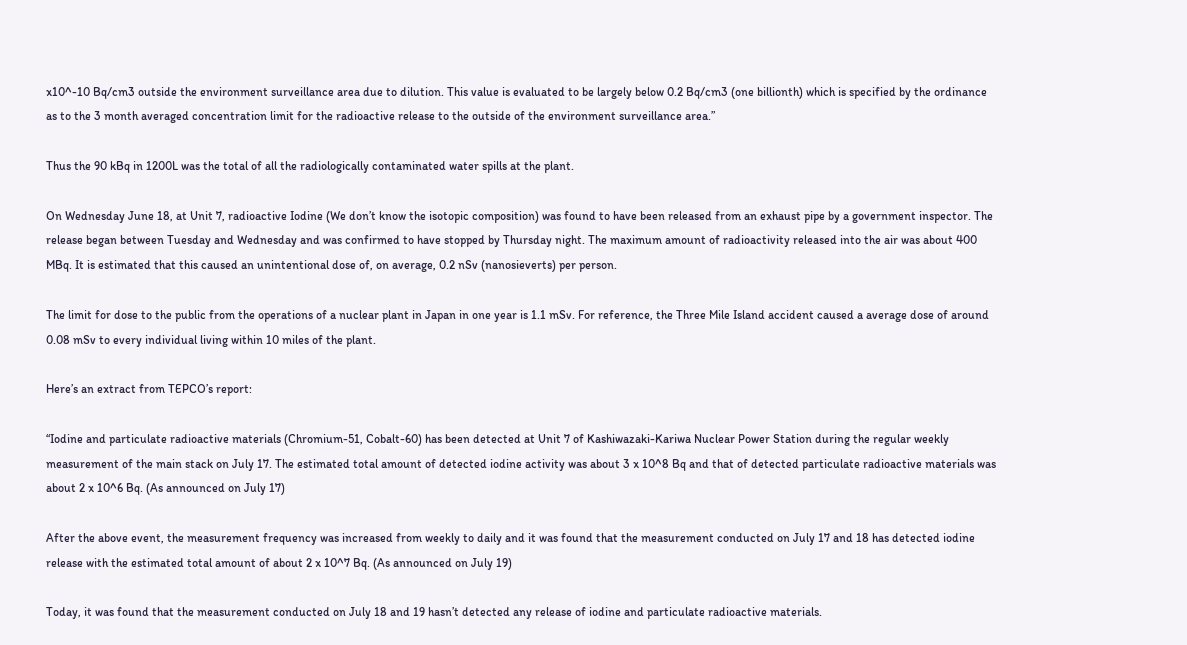x10^-10 Bq/cm3 outside the environment surveillance area due to dilution. This value is evaluated to be largely below 0.2 Bq/cm3 (one billionth) which is specified by the ordinance as to the 3 month averaged concentration limit for the radioactive release to the outside of the environment surveillance area.”

Thus the 90 kBq in 1200L was the total of all the radiologically contaminated water spills at the plant.

On Wednesday June 18, at Unit 7, radioactive Iodine (We don’t know the isotopic composition) was found to have been released from an exhaust pipe by a government inspector. The release began between Tuesday and Wednesday and was confirmed to have stopped by Thursday night. The maximum amount of radioactivity released into the air was about 400 MBq. It is estimated that this caused an unintentional dose of, on average, 0.2 nSv (nanosieverts) per person.

The limit for dose to the public from the operations of a nuclear plant in Japan in one year is 1.1 mSv. For reference, the Three Mile Island accident caused a average dose of around 0.08 mSv to every individual living within 10 miles of the plant.

Here’s an extract from TEPCO’s report:

“Iodine and particulate radioactive materials (Chromium-51, Cobalt-60) has been detected at Unit 7 of Kashiwazaki-Kariwa Nuclear Power Station during the regular weekly measurement of the main stack on July 17. The estimated total amount of detected iodine activity was about 3 x 10^8 Bq and that of detected particulate radioactive materials was about 2 x 10^6 Bq. (As announced on July 17)

After the above event, the measurement frequency was increased from weekly to daily and it was found that the measurement conducted on July 17 and 18 has detected iodine release with the estimated total amount of about 2 x 10^7 Bq. (As announced on July 19)

Today, it was found that the measurement conducted on July 18 and 19 hasn’t detected any release of iodine and particulate radioactive materials.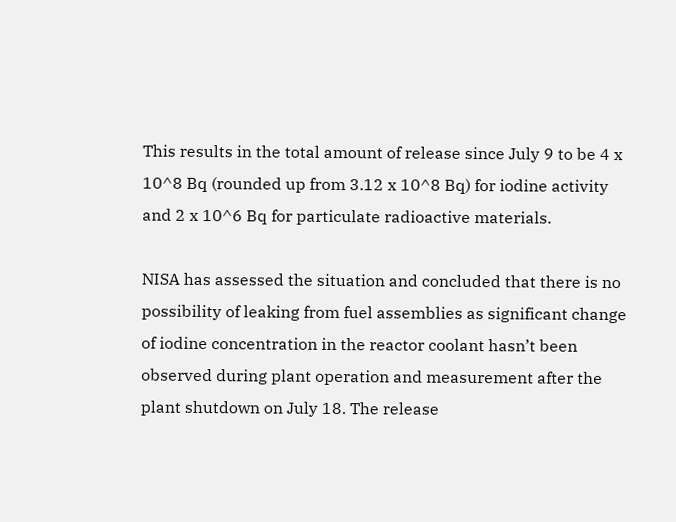This results in the total amount of release since July 9 to be 4 x 10^8 Bq (rounded up from 3.12 x 10^8 Bq) for iodine activity and 2 x 10^6 Bq for particulate radioactive materials.

NISA has assessed the situation and concluded that there is no possibility of leaking from fuel assemblies as significant change of iodine concentration in the reactor coolant hasn’t been observed during plant operation and measurement after the plant shutdown on July 18. The release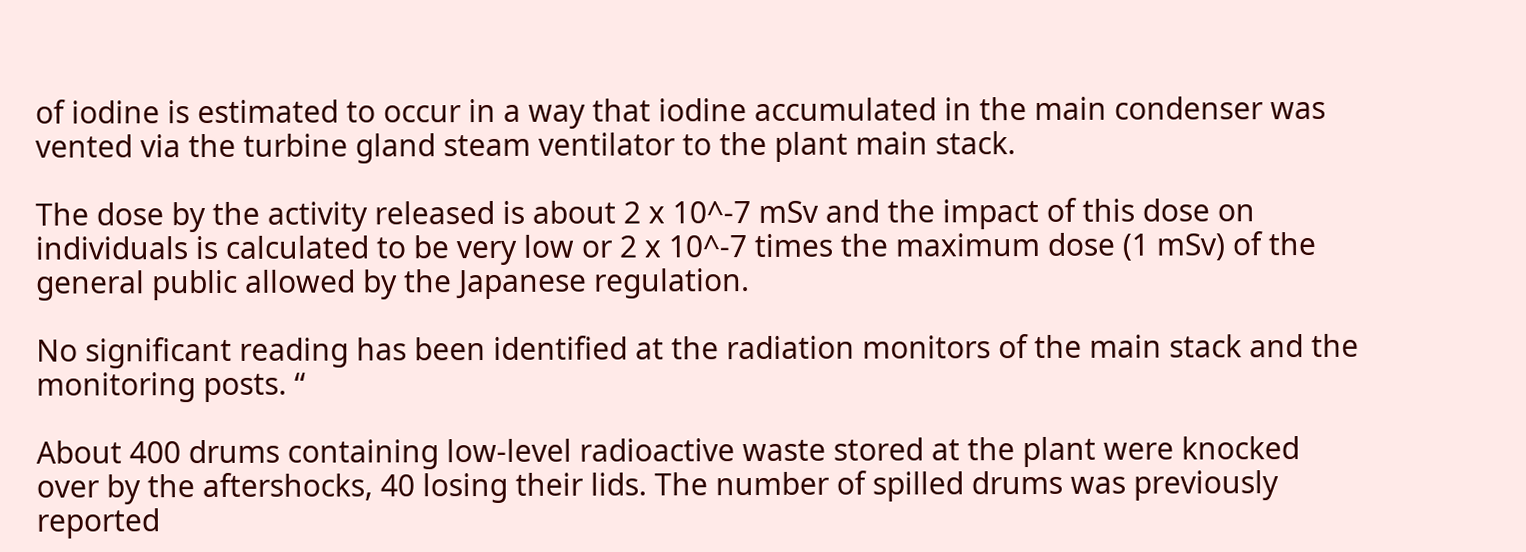of iodine is estimated to occur in a way that iodine accumulated in the main condenser was vented via the turbine gland steam ventilator to the plant main stack.

The dose by the activity released is about 2 x 10^-7 mSv and the impact of this dose on individuals is calculated to be very low or 2 x 10^-7 times the maximum dose (1 mSv) of the general public allowed by the Japanese regulation.

No significant reading has been identified at the radiation monitors of the main stack and the monitoring posts. “

About 400 drums containing low-level radioactive waste stored at the plant were knocked over by the aftershocks, 40 losing their lids. The number of spilled drums was previously reported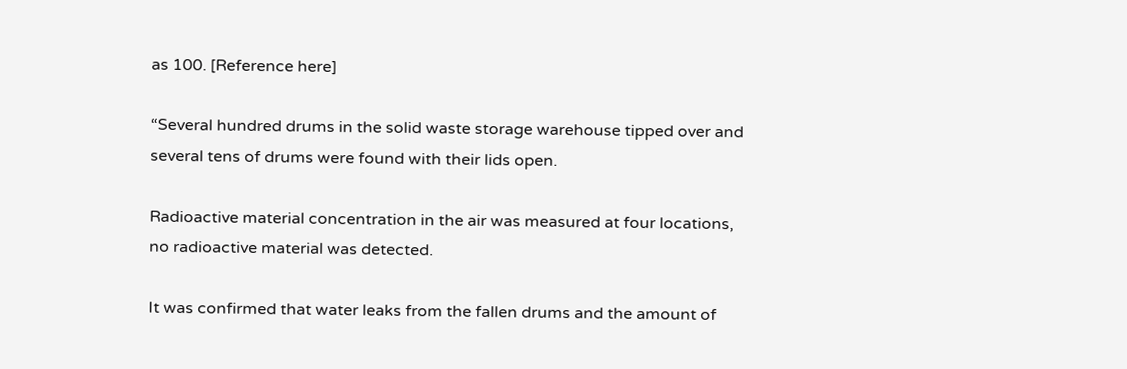as 100. [Reference here]

“Several hundred drums in the solid waste storage warehouse tipped over and several tens of drums were found with their lids open.

Radioactive material concentration in the air was measured at four locations, no radioactive material was detected.

It was confirmed that water leaks from the fallen drums and the amount of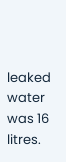leaked water was 16 litres.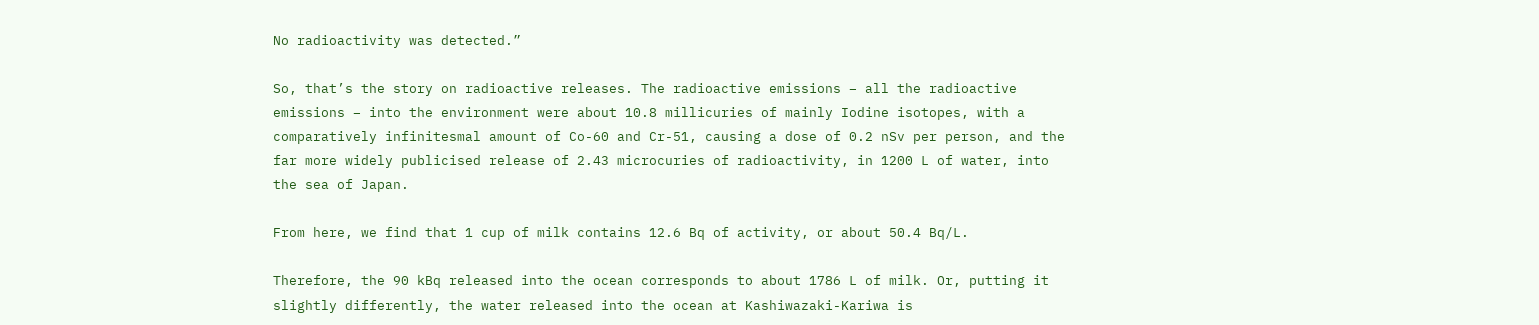No radioactivity was detected.”

So, that’s the story on radioactive releases. The radioactive emissions – all the radioactive emissions – into the environment were about 10.8 millicuries of mainly Iodine isotopes, with a comparatively infinitesmal amount of Co-60 and Cr-51, causing a dose of 0.2 nSv per person, and the far more widely publicised release of 2.43 microcuries of radioactivity, in 1200 L of water, into the sea of Japan.

From here, we find that 1 cup of milk contains 12.6 Bq of activity, or about 50.4 Bq/L.

Therefore, the 90 kBq released into the ocean corresponds to about 1786 L of milk. Or, putting it slightly differently, the water released into the ocean at Kashiwazaki-Kariwa is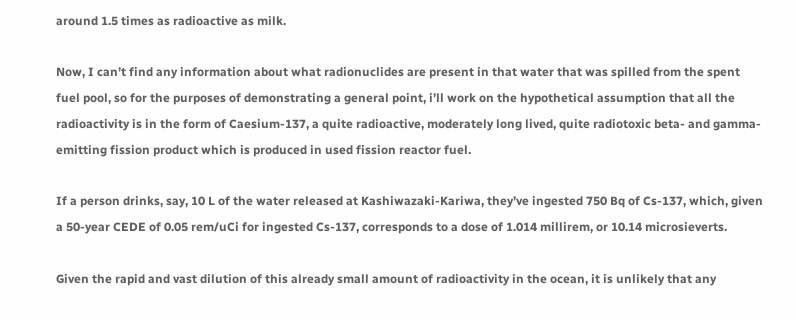around 1.5 times as radioactive as milk.

Now, I can’t find any information about what radionuclides are present in that water that was spilled from the spent fuel pool, so for the purposes of demonstrating a general point, i’ll work on the hypothetical assumption that all the radioactivity is in the form of Caesium-137, a quite radioactive, moderately long lived, quite radiotoxic beta- and gamma-emitting fission product which is produced in used fission reactor fuel.

If a person drinks, say, 10 L of the water released at Kashiwazaki-Kariwa, they’ve ingested 750 Bq of Cs-137, which, given a 50-year CEDE of 0.05 rem/uCi for ingested Cs-137, corresponds to a dose of 1.014 millirem, or 10.14 microsieverts.

Given the rapid and vast dilution of this already small amount of radioactivity in the ocean, it is unlikely that any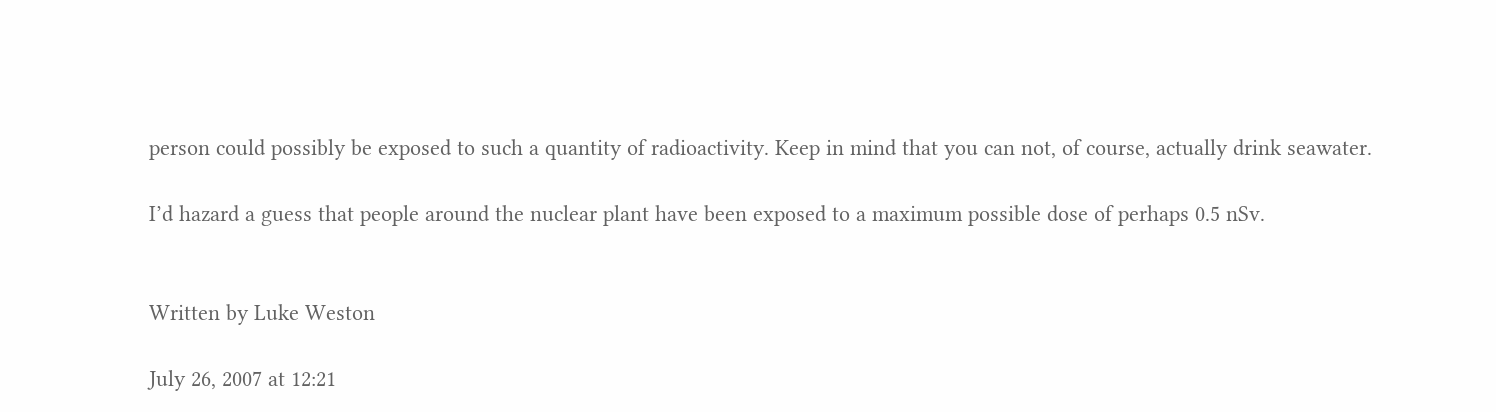person could possibly be exposed to such a quantity of radioactivity. Keep in mind that you can not, of course, actually drink seawater.

I’d hazard a guess that people around the nuclear plant have been exposed to a maximum possible dose of perhaps 0.5 nSv.


Written by Luke Weston

July 26, 2007 at 12:21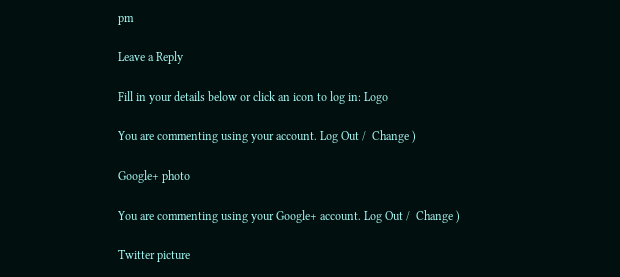pm

Leave a Reply

Fill in your details below or click an icon to log in: Logo

You are commenting using your account. Log Out /  Change )

Google+ photo

You are commenting using your Google+ account. Log Out /  Change )

Twitter picture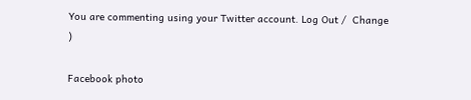You are commenting using your Twitter account. Log Out /  Change )

Facebook photo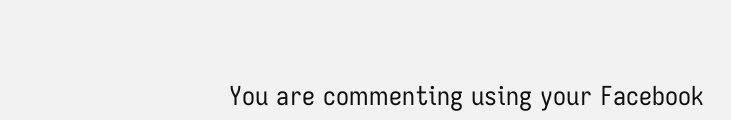You are commenting using your Facebook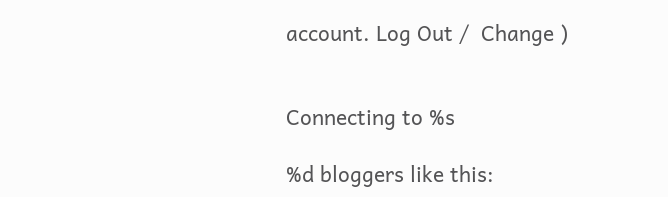account. Log Out /  Change )


Connecting to %s

%d bloggers like this: